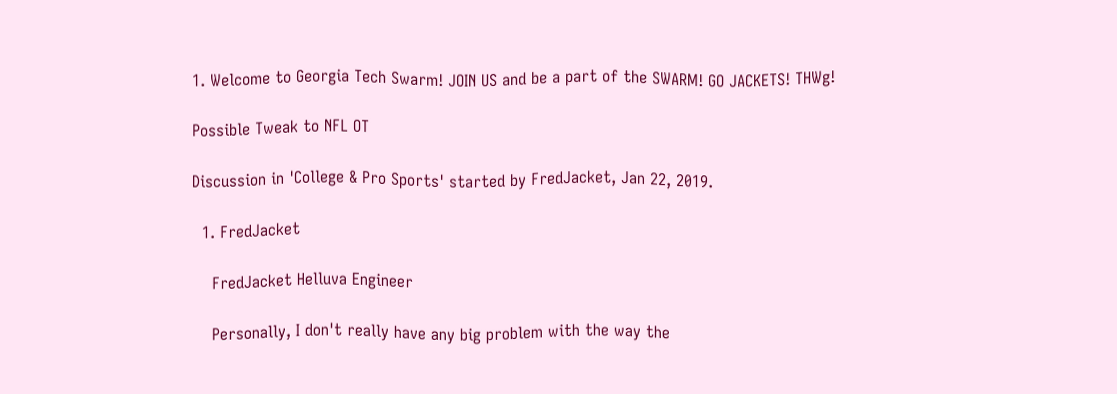1. Welcome to Georgia Tech Swarm! JOIN US and be a part of the SWARM! GO JACKETS! THWg!

Possible Tweak to NFL OT

Discussion in 'College & Pro Sports' started by FredJacket, Jan 22, 2019.

  1. FredJacket

    FredJacket Helluva Engineer

    Personally, I don't really have any big problem with the way the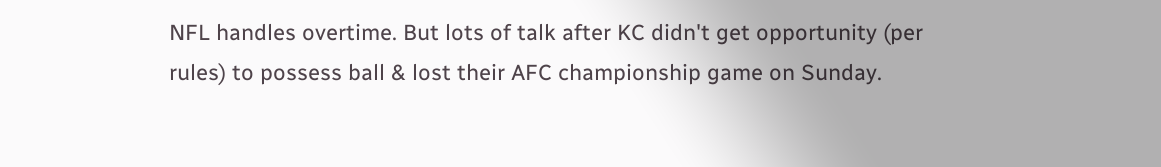NFL handles overtime. But lots of talk after KC didn't get opportunity (per rules) to possess ball & lost their AFC championship game on Sunday.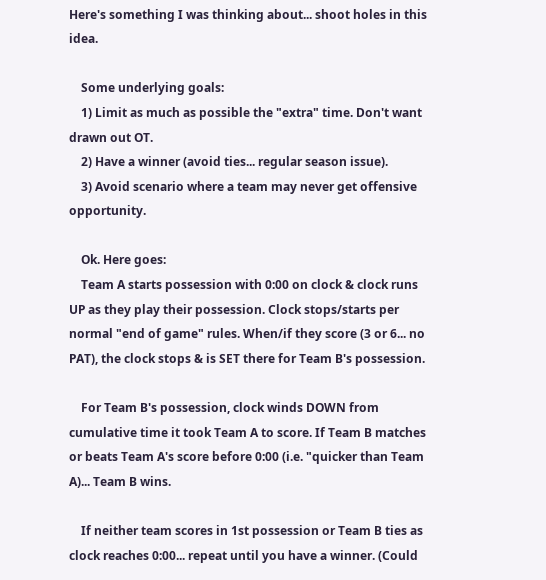Here's something I was thinking about... shoot holes in this idea.

    Some underlying goals:
    1) Limit as much as possible the "extra" time. Don't want drawn out OT.
    2) Have a winner (avoid ties... regular season issue).
    3) Avoid scenario where a team may never get offensive opportunity.

    Ok. Here goes:
    Team A starts possession with 0:00 on clock & clock runs UP as they play their possession. Clock stops/starts per normal "end of game" rules. When/if they score (3 or 6... no PAT), the clock stops & is SET there for Team B's possession.

    For Team B's possession, clock winds DOWN from cumulative time it took Team A to score. If Team B matches or beats Team A's score before 0:00 (i.e. "quicker than Team A)... Team B wins.

    If neither team scores in 1st possession or Team B ties as clock reaches 0:00... repeat until you have a winner. (Could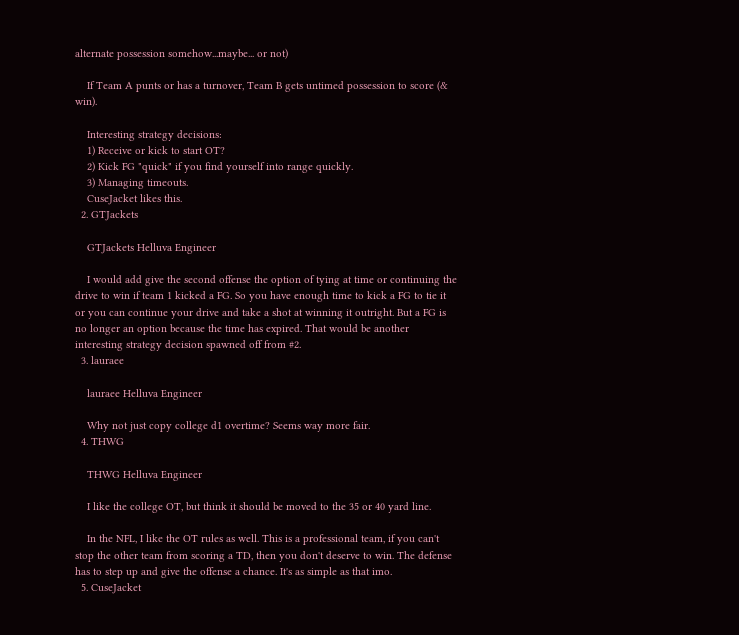alternate possession somehow...maybe... or not)

    If Team A punts or has a turnover, Team B gets untimed possession to score (& win).

    Interesting strategy decisions:
    1) Receive or kick to start OT?
    2) Kick FG "quick" if you find yourself into range quickly.
    3) Managing timeouts.
    CuseJacket likes this.
  2. GTJackets

    GTJackets Helluva Engineer

    I would add give the second offense the option of tying at time or continuing the drive to win if team 1 kicked a FG. So you have enough time to kick a FG to tie it or you can continue your drive and take a shot at winning it outright. But a FG is no longer an option because the time has expired. That would be another interesting strategy decision spawned off from #2.
  3. lauraee

    lauraee Helluva Engineer

    Why not just copy college d1 overtime? Seems way more fair.
  4. THWG

    THWG Helluva Engineer

    I like the college OT, but think it should be moved to the 35 or 40 yard line.

    In the NFL, I like the OT rules as well. This is a professional team, if you can't stop the other team from scoring a TD, then you don't deserve to win. The defense has to step up and give the offense a chance. It's as simple as that imo.
  5. CuseJacket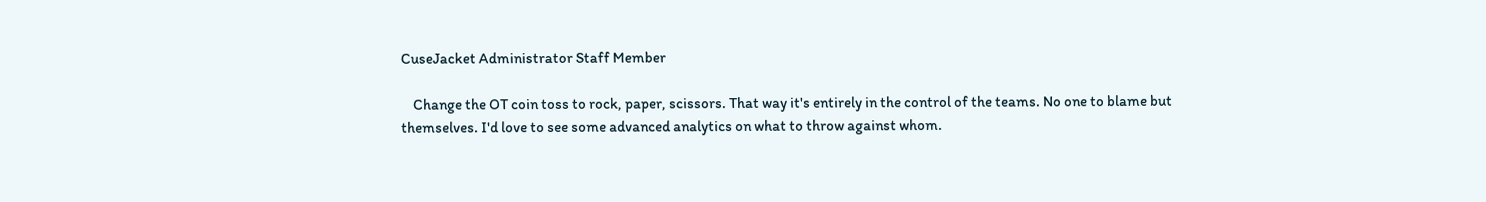CuseJacket Administrator Staff Member

    Change the OT coin toss to rock, paper, scissors. That way it's entirely in the control of the teams. No one to blame but themselves. I'd love to see some advanced analytics on what to throw against whom.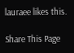lauraee likes this.

Share This Page